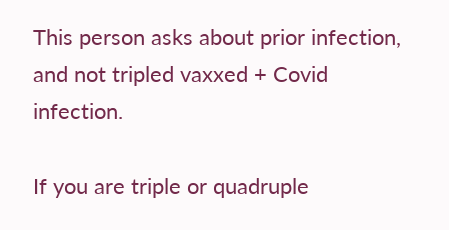This person asks about prior infection, and not tripled vaxxed + Covid infection.

If you are triple or quadruple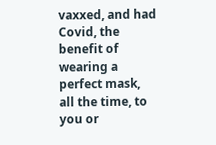vaxxed, and had Covid, the benefit of wearing a perfect mask, all the time, to you or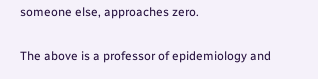someone else, approaches zero.

The above is a professor of epidemiology and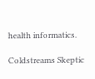health informatics.

Coldstreams Skeptic